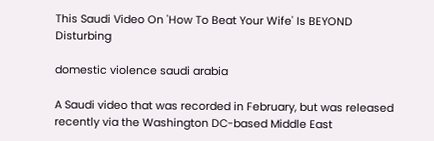This Saudi Video On 'How To Beat Your Wife' Is BEYOND Disturbing

domestic violence saudi arabia

A Saudi video that was recorded in February, but was released recently via the Washington DC-based Middle East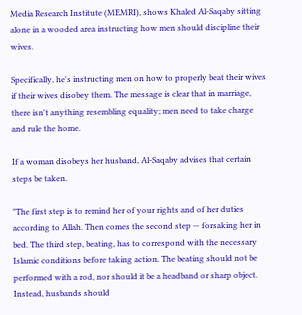Media Research Institute (MEMRI), shows Khaled Al-Saqaby sitting alone in a wooded area instructing how men should discipline their wives.

Specifically, he's instructing men on how to properly beat their wives if their wives disobey them. The message is clear that in marriage, there isn't anything resembling equality; men need to take charge and rule the home.

If a woman disobeys her husband, Al-Saqaby advises that certain steps be taken.

"The first step is to remind her of your rights and of her duties according to Allah. Then comes the second step — forsaking her in bed. The third step, beating, has to correspond with the necessary Islamic conditions before taking action. The beating should not be performed with a rod, nor should it be a headband or sharp object. Instead, husbands should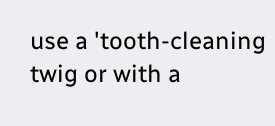use a 'tooth-cleaning twig or with a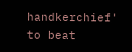handkerchief' to beat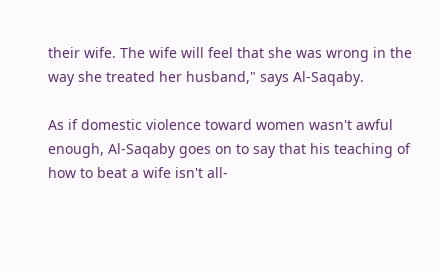their wife. The wife will feel that she was wrong in the way she treated her husband," says Al-Saqaby.

As if domestic violence toward women wasn't awful enough, Al-Saqaby goes on to say that his teaching of how to beat a wife isn't all-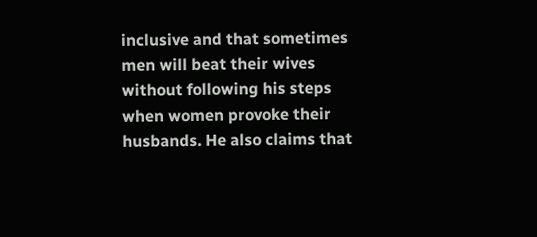inclusive and that sometimes men will beat their wives without following his steps when women provoke their husbands. He also claims that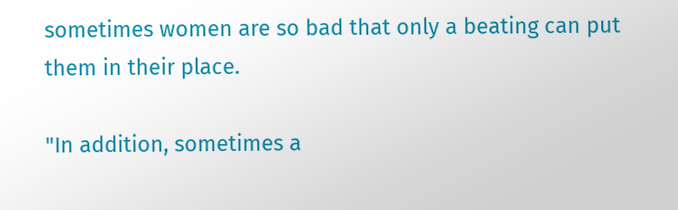sometimes women are so bad that only a beating can put them in their place.

"In addition, sometimes a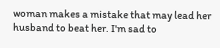woman makes a mistake that may lead her husband to beat her. I'm sad to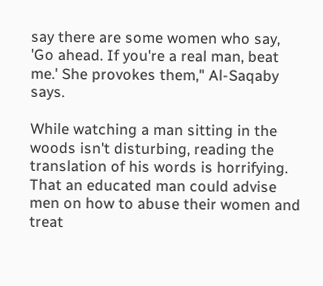say there are some women who say, 'Go ahead. If you're a real man, beat me.' She provokes them," Al-Saqaby says.

While watching a man sitting in the woods isn't disturbing, reading the translation of his words is horrifying. That an educated man could advise men on how to abuse their women and treat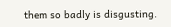them so badly is disgusting.